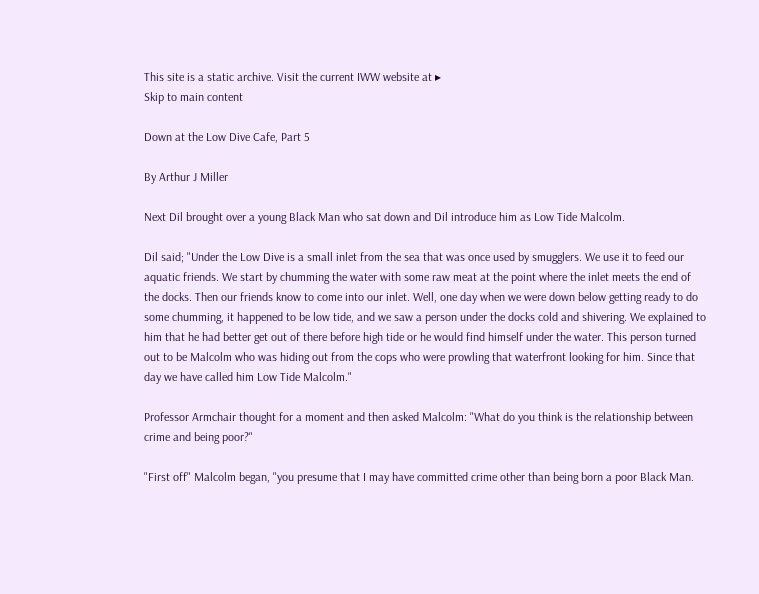This site is a static archive. Visit the current IWW website at ▸
Skip to main content

Down at the Low Dive Cafe, Part 5

By Arthur J Miller

Next Dil brought over a young Black Man who sat down and Dil introduce him as Low Tide Malcolm.

Dil said; "Under the Low Dive is a small inlet from the sea that was once used by smugglers. We use it to feed our aquatic friends. We start by chumming the water with some raw meat at the point where the inlet meets the end of the docks. Then our friends know to come into our inlet. Well, one day when we were down below getting ready to do some chumming, it happened to be low tide, and we saw a person under the docks cold and shivering. We explained to him that he had better get out of there before high tide or he would find himself under the water. This person turned out to be Malcolm who was hiding out from the cops who were prowling that waterfront looking for him. Since that day we have called him Low Tide Malcolm."

Professor Armchair thought for a moment and then asked Malcolm: "What do you think is the relationship between crime and being poor?"

"First off" Malcolm began, "you presume that I may have committed crime other than being born a poor Black Man.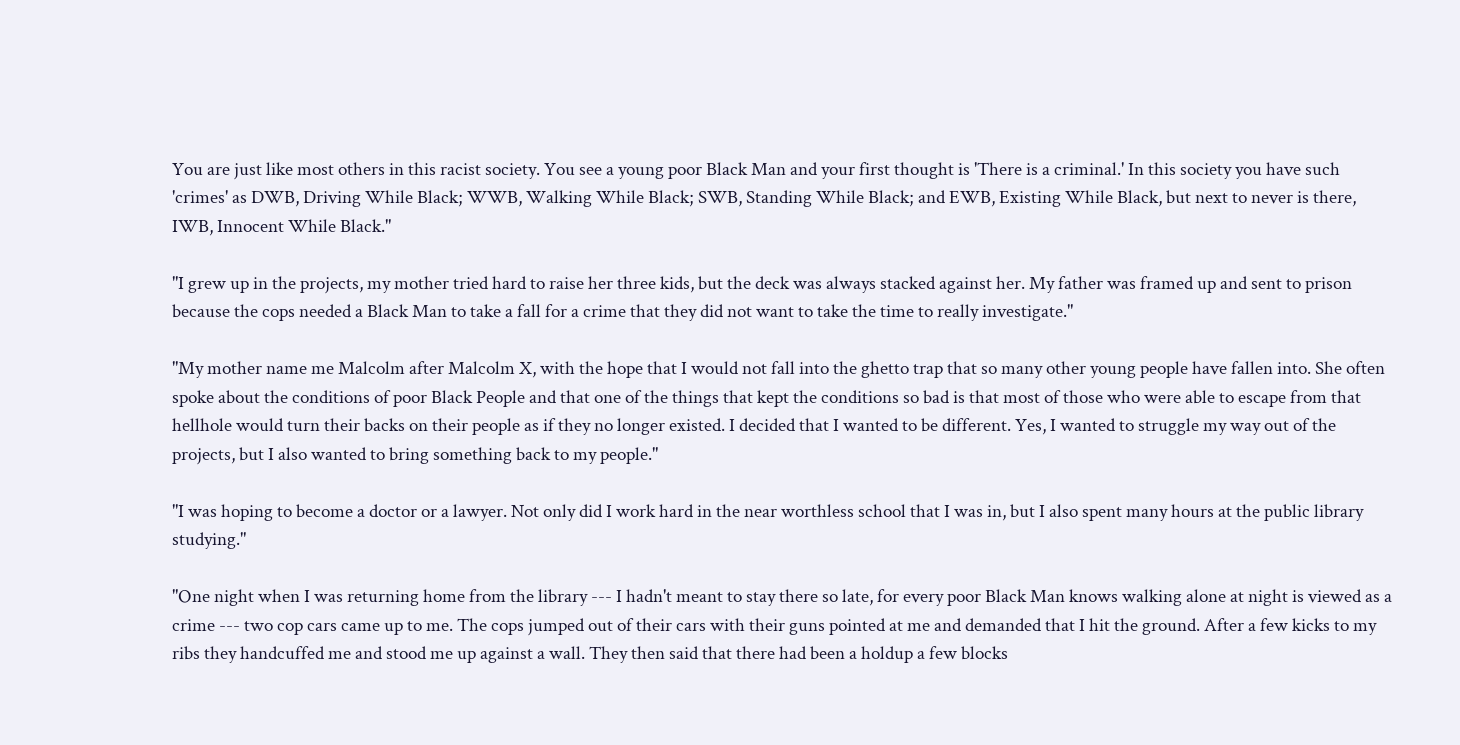You are just like most others in this racist society. You see a young poor Black Man and your first thought is 'There is a criminal.' In this society you have such 'crimes' as DWB, Driving While Black; WWB, Walking While Black; SWB, Standing While Black; and EWB, Existing While Black, but next to never is there, IWB, Innocent While Black."

"I grew up in the projects, my mother tried hard to raise her three kids, but the deck was always stacked against her. My father was framed up and sent to prison because the cops needed a Black Man to take a fall for a crime that they did not want to take the time to really investigate."

"My mother name me Malcolm after Malcolm X, with the hope that I would not fall into the ghetto trap that so many other young people have fallen into. She often spoke about the conditions of poor Black People and that one of the things that kept the conditions so bad is that most of those who were able to escape from that hellhole would turn their backs on their people as if they no longer existed. I decided that I wanted to be different. Yes, I wanted to struggle my way out of the projects, but I also wanted to bring something back to my people."

"I was hoping to become a doctor or a lawyer. Not only did I work hard in the near worthless school that I was in, but I also spent many hours at the public library studying."

"One night when I was returning home from the library --- I hadn't meant to stay there so late, for every poor Black Man knows walking alone at night is viewed as a crime --- two cop cars came up to me. The cops jumped out of their cars with their guns pointed at me and demanded that I hit the ground. After a few kicks to my ribs they handcuffed me and stood me up against a wall. They then said that there had been a holdup a few blocks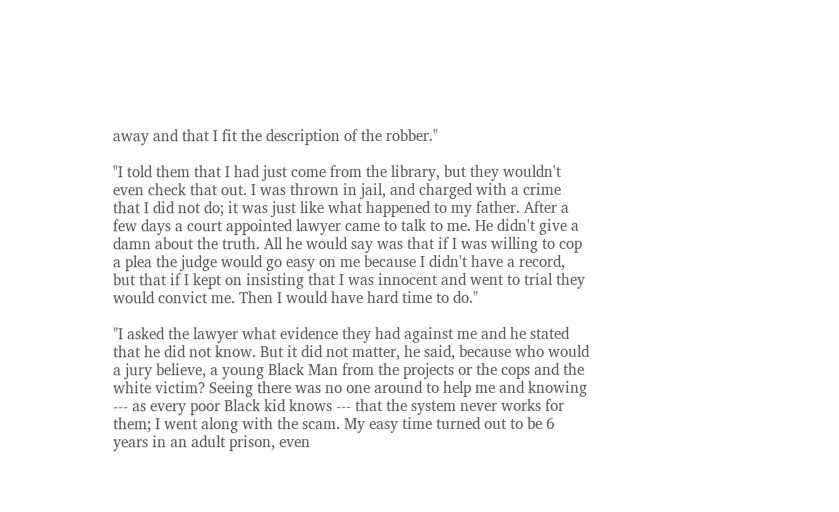away and that I fit the description of the robber."

"I told them that I had just come from the library, but they wouldn't even check that out. I was thrown in jail, and charged with a crime that I did not do; it was just like what happened to my father. After a few days a court appointed lawyer came to talk to me. He didn't give a damn about the truth. All he would say was that if I was willing to cop a plea the judge would go easy on me because I didn't have a record, but that if I kept on insisting that I was innocent and went to trial they would convict me. Then I would have hard time to do."

"I asked the lawyer what evidence they had against me and he stated that he did not know. But it did not matter, he said, because who would a jury believe, a young Black Man from the projects or the cops and the white victim? Seeing there was no one around to help me and knowing --- as every poor Black kid knows --- that the system never works for them; I went along with the scam. My easy time turned out to be 6 years in an adult prison, even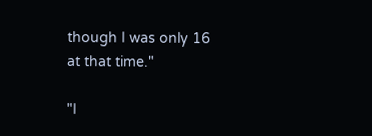though I was only 16 at that time."

"I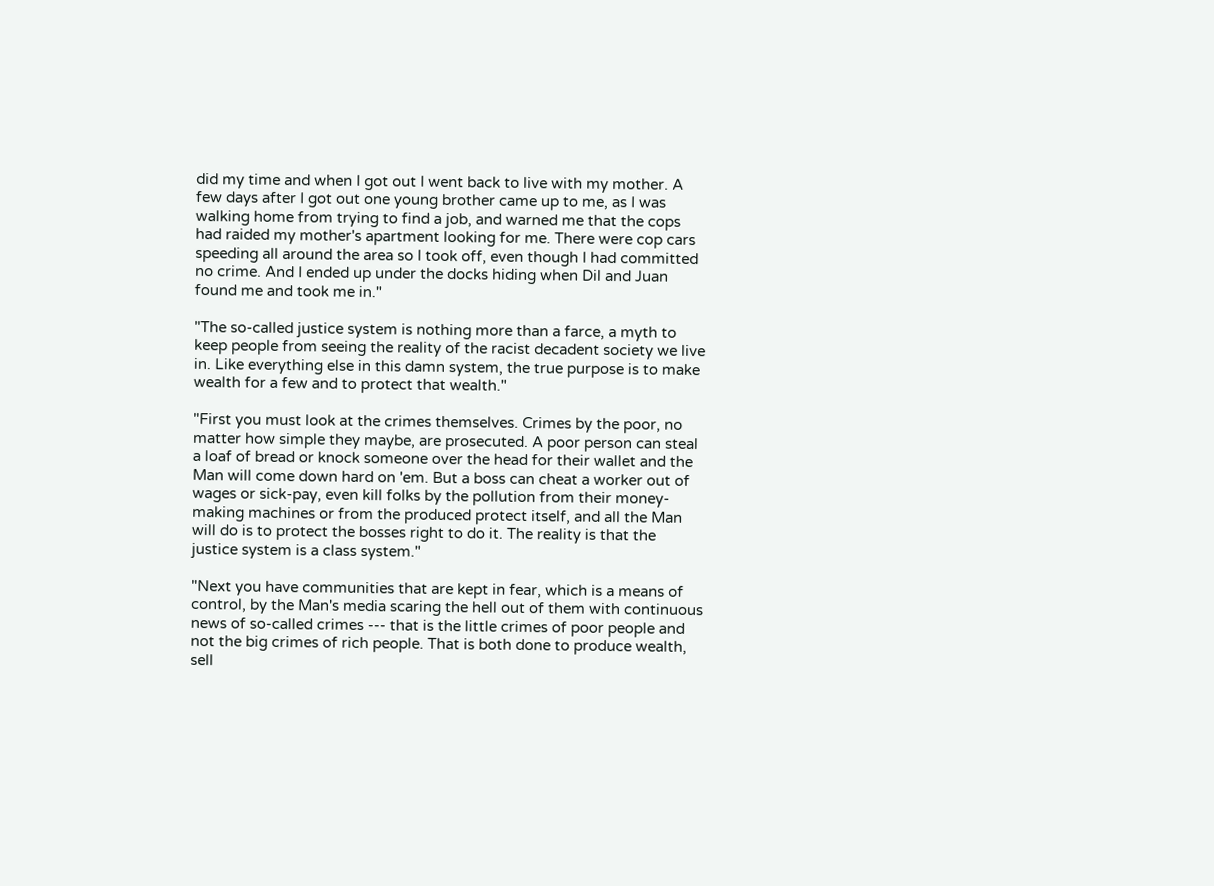did my time and when I got out I went back to live with my mother. A few days after I got out one young brother came up to me, as I was walking home from trying to find a job, and warned me that the cops had raided my mother's apartment looking for me. There were cop cars speeding all around the area so I took off, even though I had committed no crime. And I ended up under the docks hiding when Dil and Juan found me and took me in."

"The so-called justice system is nothing more than a farce, a myth to keep people from seeing the reality of the racist decadent society we live in. Like everything else in this damn system, the true purpose is to make wealth for a few and to protect that wealth."

"First you must look at the crimes themselves. Crimes by the poor, no matter how simple they maybe, are prosecuted. A poor person can steal a loaf of bread or knock someone over the head for their wallet and the Man will come down hard on 'em. But a boss can cheat a worker out of wages or sick-pay, even kill folks by the pollution from their money-making machines or from the produced protect itself, and all the Man will do is to protect the bosses right to do it. The reality is that the justice system is a class system."

"Next you have communities that are kept in fear, which is a means of control, by the Man's media scaring the hell out of them with continuous news of so-called crimes --- that is the little crimes of poor people and not the big crimes of rich people. That is both done to produce wealth, sell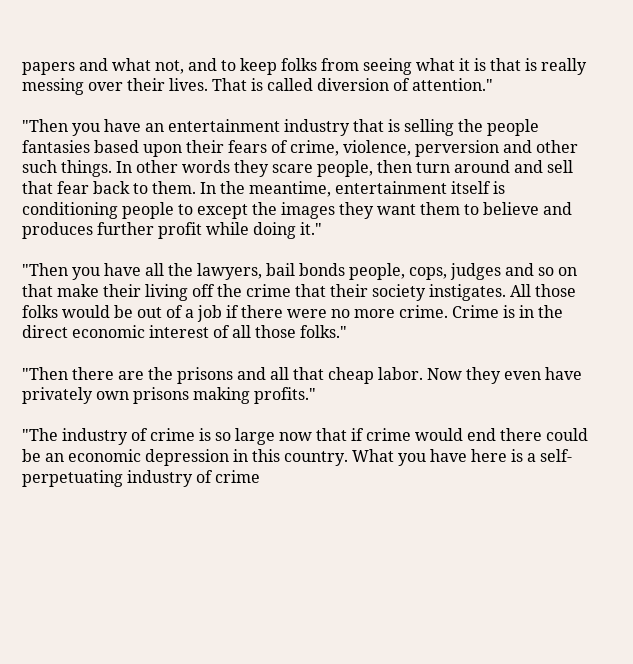papers and what not, and to keep folks from seeing what it is that is really messing over their lives. That is called diversion of attention."

"Then you have an entertainment industry that is selling the people fantasies based upon their fears of crime, violence, perversion and other such things. In other words they scare people, then turn around and sell that fear back to them. In the meantime, entertainment itself is conditioning people to except the images they want them to believe and produces further profit while doing it."

"Then you have all the lawyers, bail bonds people, cops, judges and so on that make their living off the crime that their society instigates. All those folks would be out of a job if there were no more crime. Crime is in the direct economic interest of all those folks."

"Then there are the prisons and all that cheap labor. Now they even have privately own prisons making profits."

"The industry of crime is so large now that if crime would end there could be an economic depression in this country. What you have here is a self-perpetuating industry of crime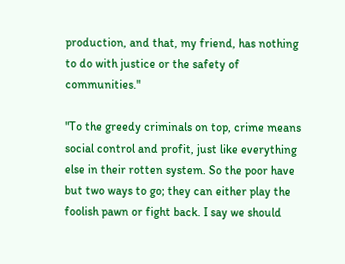production, and that, my friend, has nothing to do with justice or the safety of communities."

"To the greedy criminals on top, crime means social control and profit, just like everything else in their rotten system. So the poor have but two ways to go; they can either play the foolish pawn or fight back. I say we should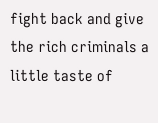fight back and give the rich criminals a little taste of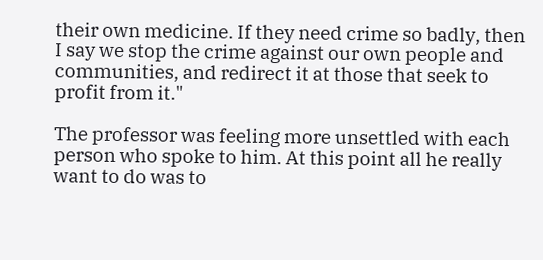their own medicine. If they need crime so badly, then I say we stop the crime against our own people and communities, and redirect it at those that seek to profit from it."

The professor was feeling more unsettled with each person who spoke to him. At this point all he really want to do was to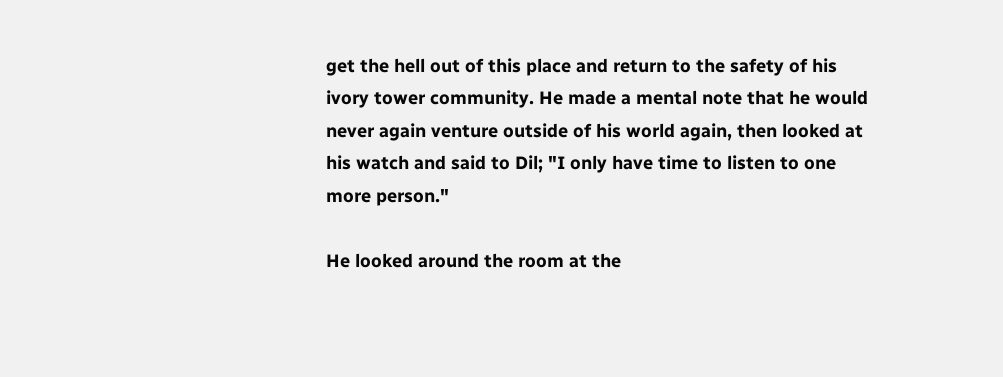get the hell out of this place and return to the safety of his ivory tower community. He made a mental note that he would never again venture outside of his world again, then looked at his watch and said to Dil; "I only have time to listen to one more person."

He looked around the room at the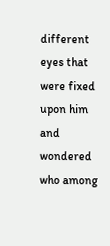different eyes that were fixed upon him and wondered who among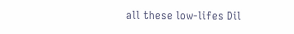all these low-lifes Dil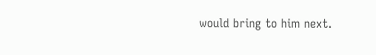would bring to him next.